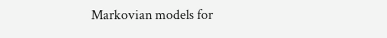Markovian models for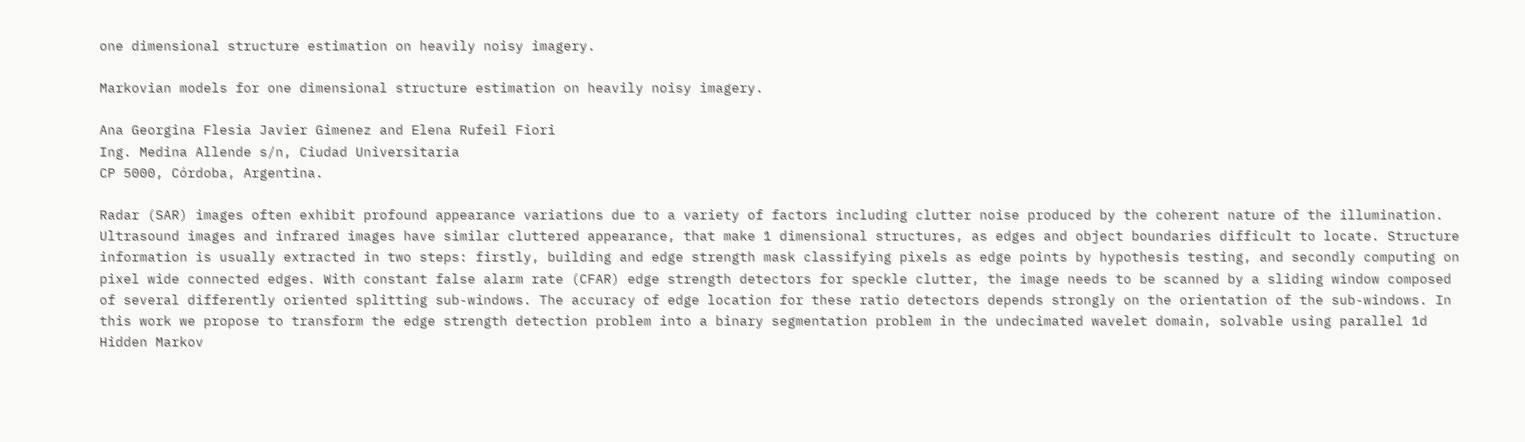one dimensional structure estimation on heavily noisy imagery.

Markovian models for one dimensional structure estimation on heavily noisy imagery.

Ana Georgina Flesia Javier Gimenez and Elena Rufeil Fiori
Ing. Medina Allende s/n, Ciudad Universitaria
CP 5000, Córdoba, Argentina.

Radar (SAR) images often exhibit profound appearance variations due to a variety of factors including clutter noise produced by the coherent nature of the illumination. Ultrasound images and infrared images have similar cluttered appearance, that make 1 dimensional structures, as edges and object boundaries difficult to locate. Structure information is usually extracted in two steps: firstly, building and edge strength mask classifying pixels as edge points by hypothesis testing, and secondly computing on pixel wide connected edges. With constant false alarm rate (CFAR) edge strength detectors for speckle clutter, the image needs to be scanned by a sliding window composed of several differently oriented splitting sub-windows. The accuracy of edge location for these ratio detectors depends strongly on the orientation of the sub-windows. In this work we propose to transform the edge strength detection problem into a binary segmentation problem in the undecimated wavelet domain, solvable using parallel 1d Hidden Markov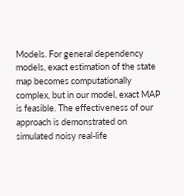Models. For general dependency models, exact estimation of the state map becomes computationally complex, but in our model, exact MAP is feasible. The effectiveness of our approach is demonstrated on simulated noisy real-life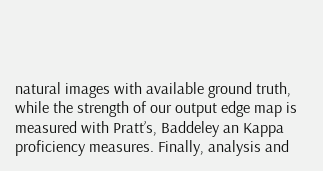natural images with available ground truth, while the strength of our output edge map is measured with Pratt’s, Baddeley an Kappa proficiency measures. Finally, analysis and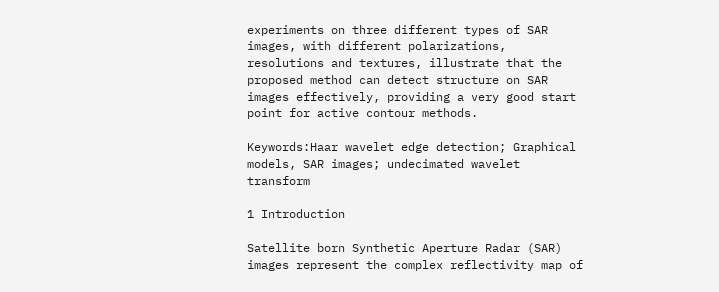experiments on three different types of SAR images, with different polarizations, resolutions and textures, illustrate that the proposed method can detect structure on SAR images effectively, providing a very good start point for active contour methods.

Keywords:Haar wavelet edge detection; Graphical models, SAR images; undecimated wavelet transform

1 Introduction

Satellite born Synthetic Aperture Radar (SAR) images represent the complex reflectivity map of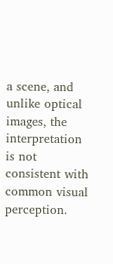a scene, and unlike optical images, the interpretation is not consistent with common visual perception.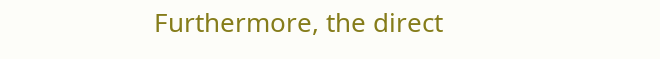Furthermore, the direct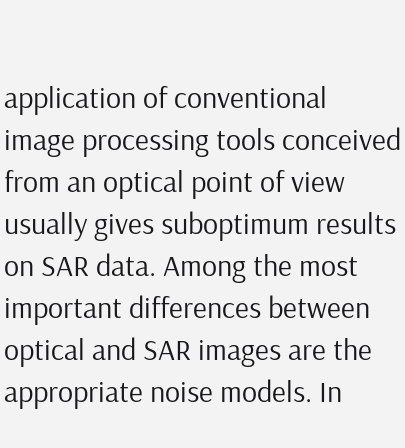application of conventional image processing tools conceived from an optical point of view usually gives suboptimum results on SAR data. Among the most important differences between optical and SAR images are the appropriate noise models. In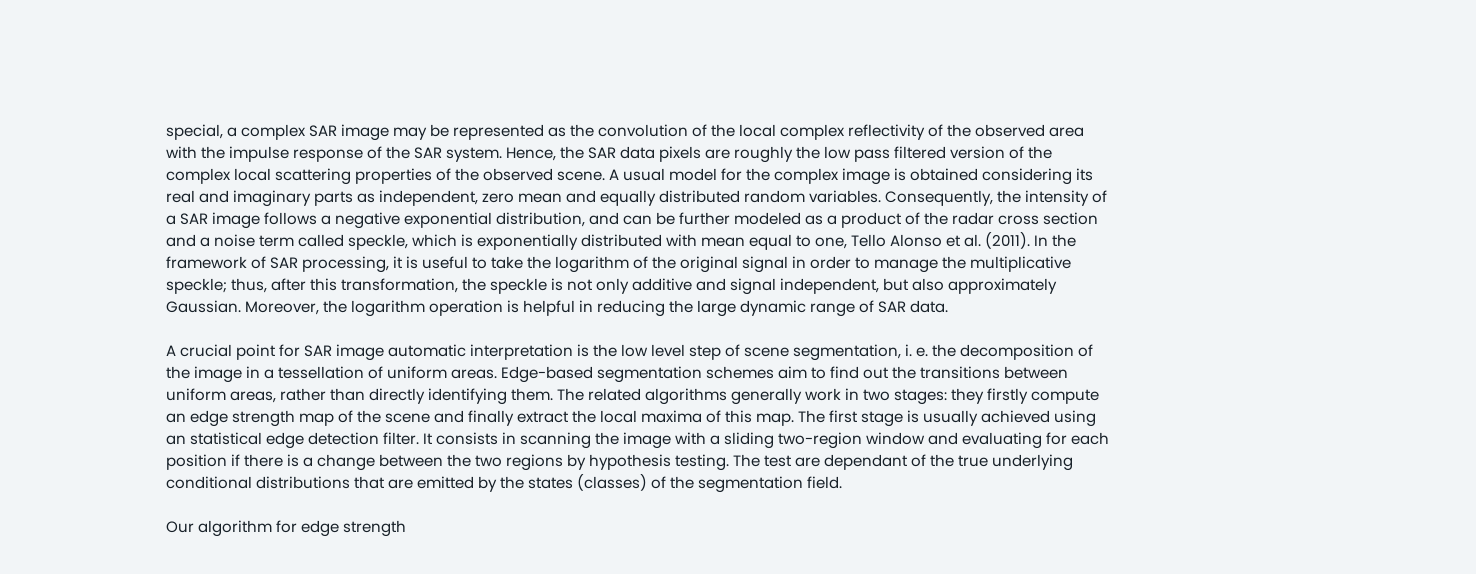special, a complex SAR image may be represented as the convolution of the local complex reflectivity of the observed area with the impulse response of the SAR system. Hence, the SAR data pixels are roughly the low pass filtered version of the complex local scattering properties of the observed scene. A usual model for the complex image is obtained considering its real and imaginary parts as independent, zero mean and equally distributed random variables. Consequently, the intensity of a SAR image follows a negative exponential distribution, and can be further modeled as a product of the radar cross section and a noise term called speckle, which is exponentially distributed with mean equal to one, Tello Alonso et al. (2011). In the framework of SAR processing, it is useful to take the logarithm of the original signal in order to manage the multiplicative speckle; thus, after this transformation, the speckle is not only additive and signal independent, but also approximately Gaussian. Moreover, the logarithm operation is helpful in reducing the large dynamic range of SAR data.

A crucial point for SAR image automatic interpretation is the low level step of scene segmentation, i. e. the decomposition of the image in a tessellation of uniform areas. Edge-based segmentation schemes aim to find out the transitions between uniform areas, rather than directly identifying them. The related algorithms generally work in two stages: they firstly compute an edge strength map of the scene and finally extract the local maxima of this map. The first stage is usually achieved using an statistical edge detection filter. It consists in scanning the image with a sliding two-region window and evaluating for each position if there is a change between the two regions by hypothesis testing. The test are dependant of the true underlying conditional distributions that are emitted by the states (classes) of the segmentation field.

Our algorithm for edge strength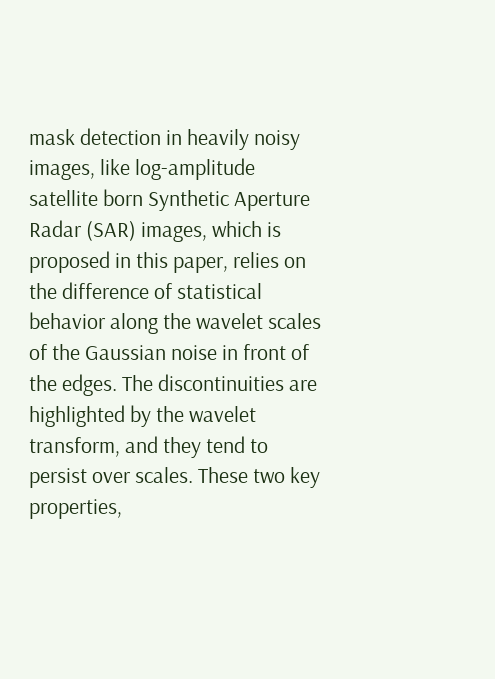mask detection in heavily noisy images, like log-amplitude satellite born Synthetic Aperture Radar (SAR) images, which is proposed in this paper, relies on the difference of statistical behavior along the wavelet scales of the Gaussian noise in front of the edges. The discontinuities are highlighted by the wavelet transform, and they tend to persist over scales. These two key properties,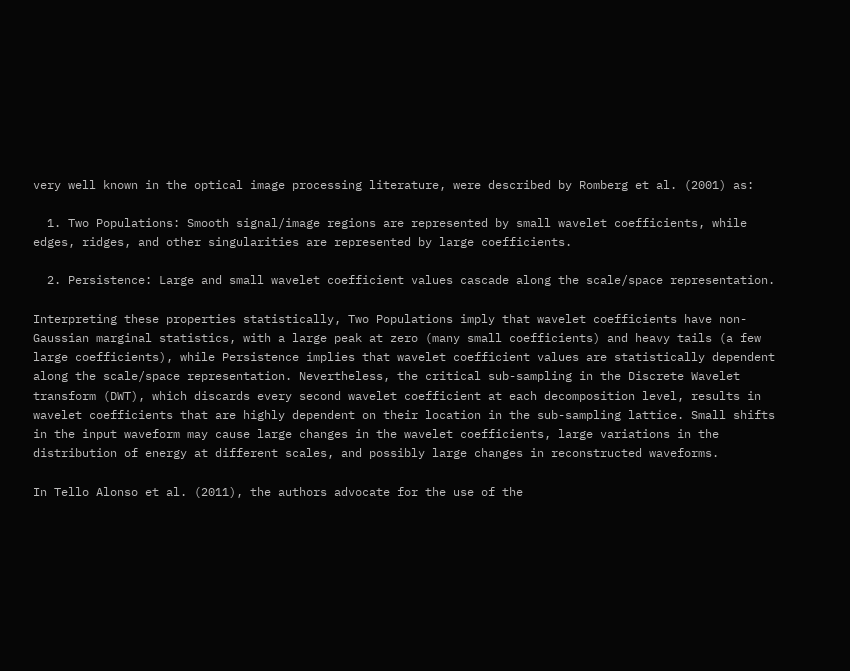very well known in the optical image processing literature, were described by Romberg et al. (2001) as:

  1. Two Populations: Smooth signal/image regions are represented by small wavelet coefficients, while edges, ridges, and other singularities are represented by large coefficients.

  2. Persistence: Large and small wavelet coefficient values cascade along the scale/space representation.

Interpreting these properties statistically, Two Populations imply that wavelet coefficients have non-Gaussian marginal statistics, with a large peak at zero (many small coefficients) and heavy tails (a few large coefficients), while Persistence implies that wavelet coefficient values are statistically dependent along the scale/space representation. Nevertheless, the critical sub-sampling in the Discrete Wavelet transform (DWT), which discards every second wavelet coefficient at each decomposition level, results in wavelet coefficients that are highly dependent on their location in the sub-sampling lattice. Small shifts in the input waveform may cause large changes in the wavelet coefficients, large variations in the distribution of energy at different scales, and possibly large changes in reconstructed waveforms.

In Tello Alonso et al. (2011), the authors advocate for the use of the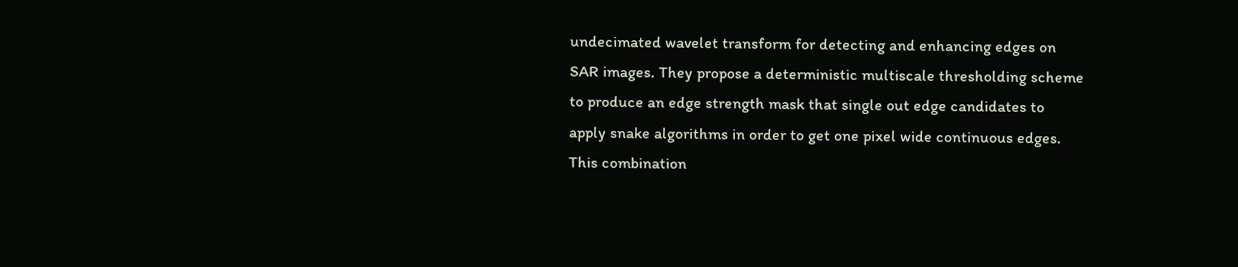undecimated wavelet transform for detecting and enhancing edges on SAR images. They propose a deterministic multiscale thresholding scheme to produce an edge strength mask that single out edge candidates to apply snake algorithms in order to get one pixel wide continuous edges. This combination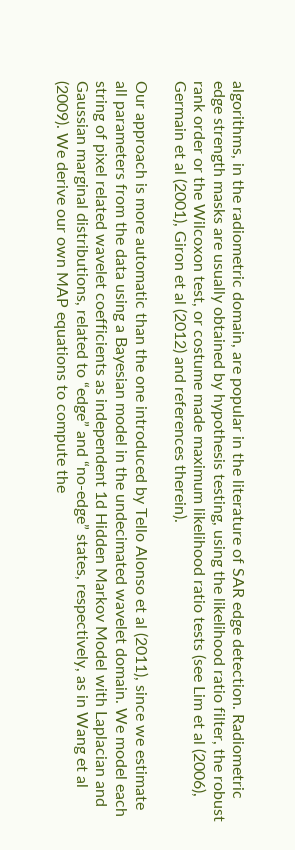algorithms, in the radiometric domain, are popular in the literature of SAR edge detection. Radiometric edge strength masks are usually obtained by hypothesis testing, using the likelihood ratio filter, the robust rank order or the Wilcoxon test, or costume made maximum likelihood ratio tests (see Lim et al (2006), Germain et al (2001), Giron et al (2012) and references therein).

Our approach is more automatic than the one introduced by Tello Alonso et al (2011), since we estimate all parameters from the data using a Bayesian model in the undecimated wavelet domain. We model each string of pixel related wavelet coefficients as independent 1d Hidden Markov Model with Laplacian and Gaussian marginal distributions, related to “edge” and “no-edge” states, respectively, as in Wang et al (2009). We derive our own MAP equations to compute the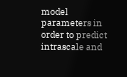model parameters in order to predict intrascale and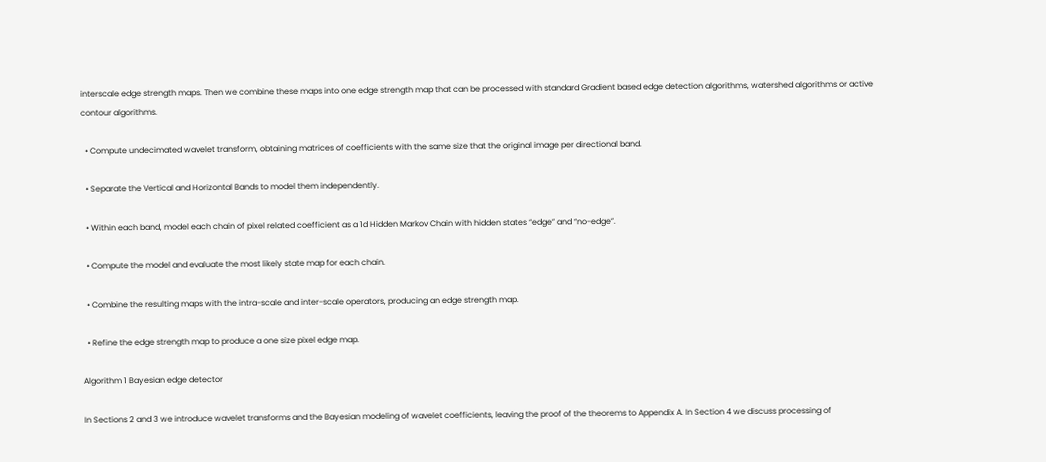interscale edge strength maps. Then we combine these maps into one edge strength map that can be processed with standard Gradient based edge detection algorithms, watershed algorithms or active contour algorithms.

  • Compute undecimated wavelet transform, obtaining matrices of coefficients with the same size that the original image per directional band.

  • Separate the Vertical and Horizontal Bands to model them independently.

  • Within each band, model each chain of pixel related coefficient as a 1d Hidden Markov Chain with hidden states “edge” and “no-edge”.

  • Compute the model and evaluate the most likely state map for each chain.

  • Combine the resulting maps with the intra-scale and inter-scale operators, producing an edge strength map.

  • Refine the edge strength map to produce a one size pixel edge map.

Algorithm 1 Bayesian edge detector

In Sections 2 and 3 we introduce wavelet transforms and the Bayesian modeling of wavelet coefficients, leaving the proof of the theorems to Appendix A. In Section 4 we discuss processing of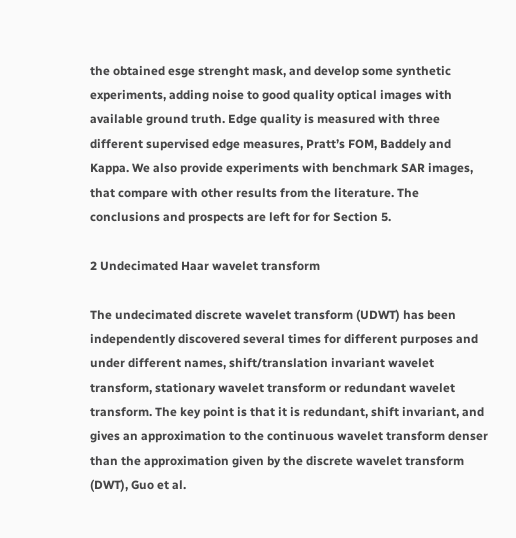the obtained esge strenght mask, and develop some synthetic experiments, adding noise to good quality optical images with available ground truth. Edge quality is measured with three different supervised edge measures, Pratt’s FOM, Baddely and Kappa. We also provide experiments with benchmark SAR images, that compare with other results from the literature. The conclusions and prospects are left for for Section 5.

2 Undecimated Haar wavelet transform

The undecimated discrete wavelet transform (UDWT) has been independently discovered several times for different purposes and under different names, shift/translation invariant wavelet transform, stationary wavelet transform or redundant wavelet transform. The key point is that it is redundant, shift invariant, and gives an approximation to the continuous wavelet transform denser than the approximation given by the discrete wavelet transform (DWT), Guo et al.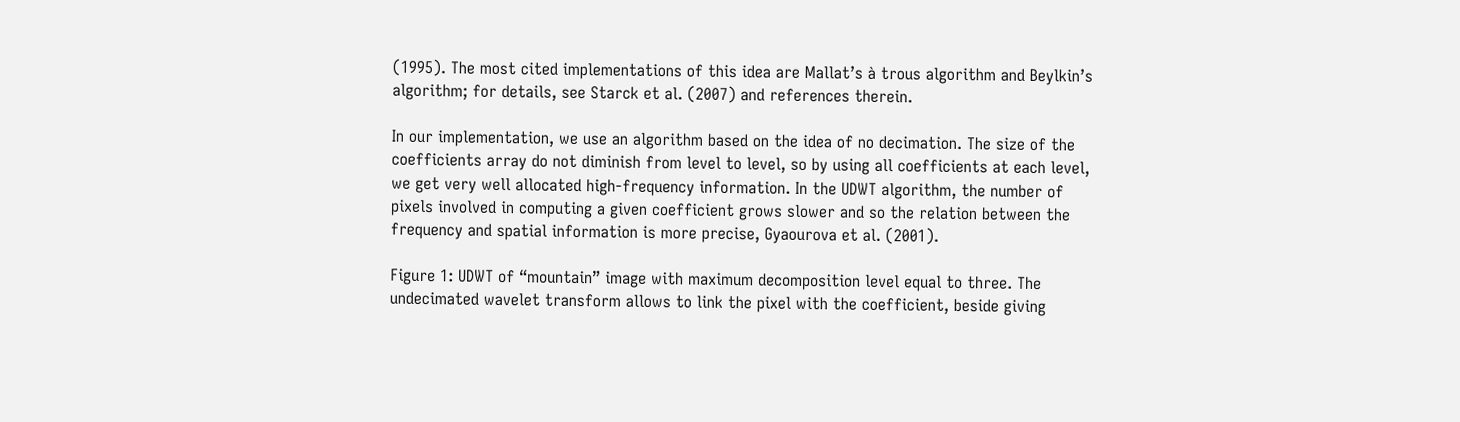(1995). The most cited implementations of this idea are Mallat’s à trous algorithm and Beylkin’s algorithm; for details, see Starck et al. (2007) and references therein.

In our implementation, we use an algorithm based on the idea of no decimation. The size of the coefficients array do not diminish from level to level, so by using all coefficients at each level, we get very well allocated high-frequency information. In the UDWT algorithm, the number of pixels involved in computing a given coefficient grows slower and so the relation between the frequency and spatial information is more precise, Gyaourova et al. (2001).

Figure 1: UDWT of “mountain” image with maximum decomposition level equal to three. The undecimated wavelet transform allows to link the pixel with the coefficient, beside giving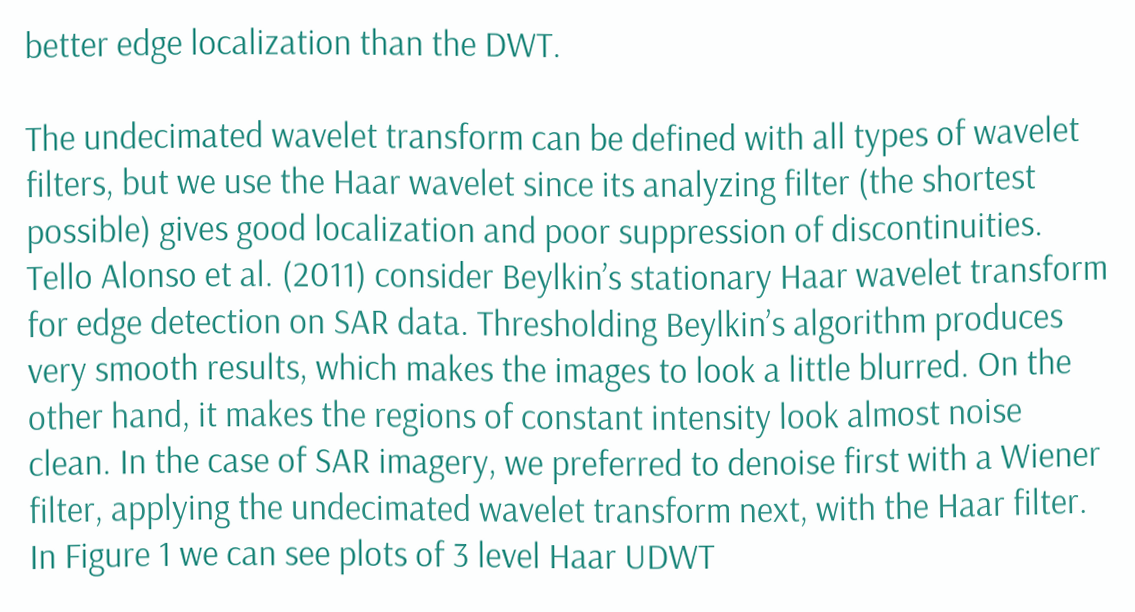better edge localization than the DWT.

The undecimated wavelet transform can be defined with all types of wavelet filters, but we use the Haar wavelet since its analyzing filter (the shortest possible) gives good localization and poor suppression of discontinuities. Tello Alonso et al. (2011) consider Beylkin’s stationary Haar wavelet transform for edge detection on SAR data. Thresholding Beylkin’s algorithm produces very smooth results, which makes the images to look a little blurred. On the other hand, it makes the regions of constant intensity look almost noise clean. In the case of SAR imagery, we preferred to denoise first with a Wiener filter, applying the undecimated wavelet transform next, with the Haar filter. In Figure 1 we can see plots of 3 level Haar UDWT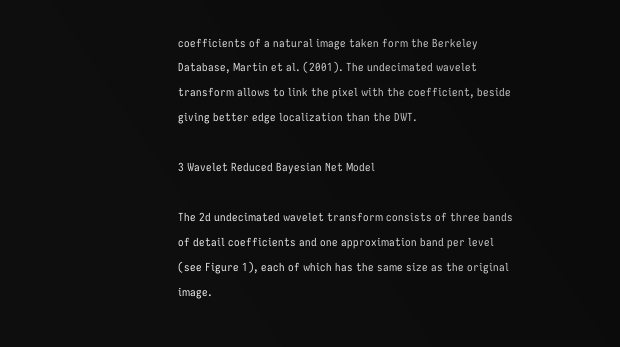coefficients of a natural image taken form the Berkeley Database, Martin et al. (2001). The undecimated wavelet transform allows to link the pixel with the coefficient, beside giving better edge localization than the DWT.

3 Wavelet Reduced Bayesian Net Model

The 2d undecimated wavelet transform consists of three bands of detail coefficients and one approximation band per level (see Figure 1), each of which has the same size as the original image.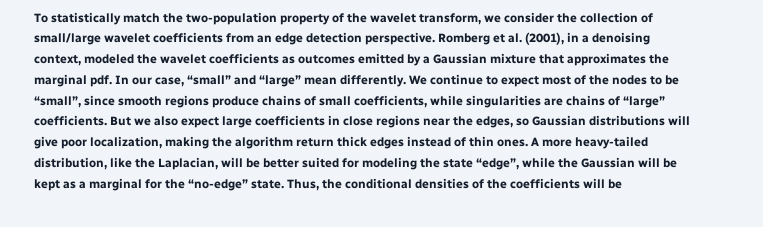To statistically match the two-population property of the wavelet transform, we consider the collection of small/large wavelet coefficients from an edge detection perspective. Romberg et al. (2001), in a denoising context, modeled the wavelet coefficients as outcomes emitted by a Gaussian mixture that approximates the marginal pdf. In our case, “small” and “large” mean differently. We continue to expect most of the nodes to be “small”, since smooth regions produce chains of small coefficients, while singularities are chains of “large” coefficients. But we also expect large coefficients in close regions near the edges, so Gaussian distributions will give poor localization, making the algorithm return thick edges instead of thin ones. A more heavy-tailed distribution, like the Laplacian, will be better suited for modeling the state “edge”, while the Gaussian will be kept as a marginal for the “no-edge” state. Thus, the conditional densities of the coefficients will be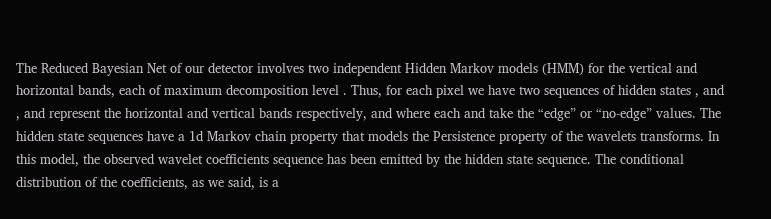The Reduced Bayesian Net of our detector involves two independent Hidden Markov models (HMM) for the vertical and horizontal bands, each of maximum decomposition level . Thus, for each pixel we have two sequences of hidden states , and , and represent the horizontal and vertical bands respectively, and where each and take the “edge” or “no-edge” values. The hidden state sequences have a 1d Markov chain property that models the Persistence property of the wavelets transforms. In this model, the observed wavelet coefficients sequence has been emitted by the hidden state sequence. The conditional distribution of the coefficients, as we said, is a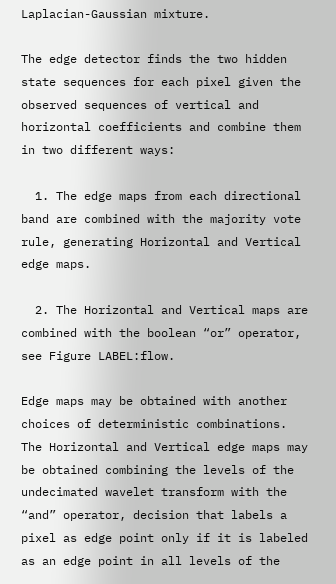Laplacian-Gaussian mixture.

The edge detector finds the two hidden state sequences for each pixel given the observed sequences of vertical and horizontal coefficients and combine them in two different ways:

  1. The edge maps from each directional band are combined with the majority vote rule, generating Horizontal and Vertical edge maps.

  2. The Horizontal and Vertical maps are combined with the boolean “or” operator, see Figure LABEL:flow.

Edge maps may be obtained with another choices of deterministic combinations. The Horizontal and Vertical edge maps may be obtained combining the levels of the undecimated wavelet transform with the “and” operator, decision that labels a pixel as edge point only if it is labeled as an edge point in all levels of the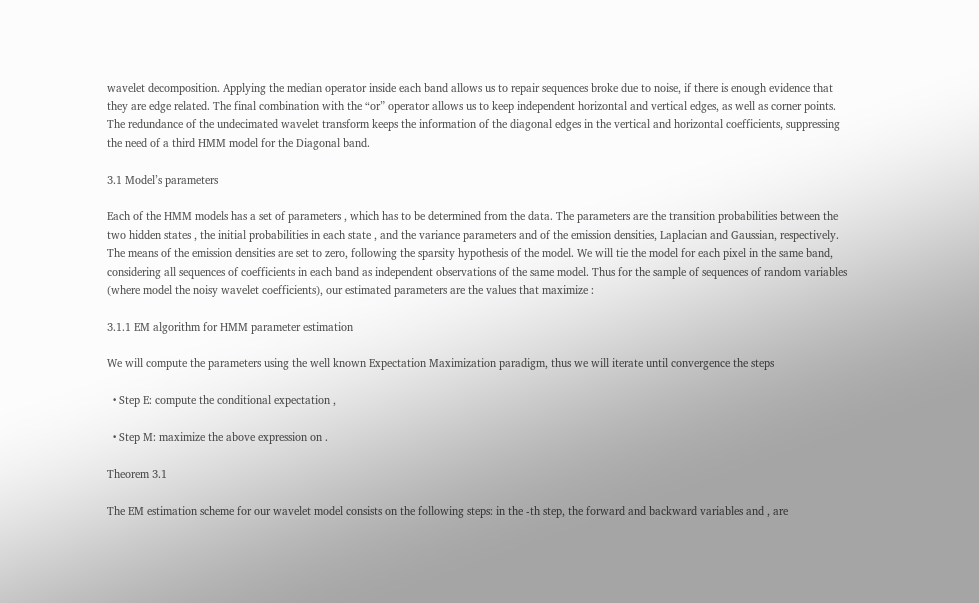wavelet decomposition. Applying the median operator inside each band allows us to repair sequences broke due to noise, if there is enough evidence that they are edge related. The final combination with the “or” operator allows us to keep independent horizontal and vertical edges, as well as corner points. The redundance of the undecimated wavelet transform keeps the information of the diagonal edges in the vertical and horizontal coefficients, suppressing the need of a third HMM model for the Diagonal band.

3.1 Model’s parameters

Each of the HMM models has a set of parameters , which has to be determined from the data. The parameters are the transition probabilities between the two hidden states , the initial probabilities in each state , and the variance parameters and of the emission densities, Laplacian and Gaussian, respectively. The means of the emission densities are set to zero, following the sparsity hypothesis of the model. We will tie the model for each pixel in the same band, considering all sequences of coefficients in each band as independent observations of the same model. Thus for the sample of sequences of random variables (where model the noisy wavelet coefficients), our estimated parameters are the values that maximize :

3.1.1 EM algorithm for HMM parameter estimation

We will compute the parameters using the well known Expectation Maximization paradigm, thus we will iterate until convergence the steps

  • Step E: compute the conditional expectation ,

  • Step M: maximize the above expression on .

Theorem 3.1

The EM estimation scheme for our wavelet model consists on the following steps: in the -th step, the forward and backward variables and , are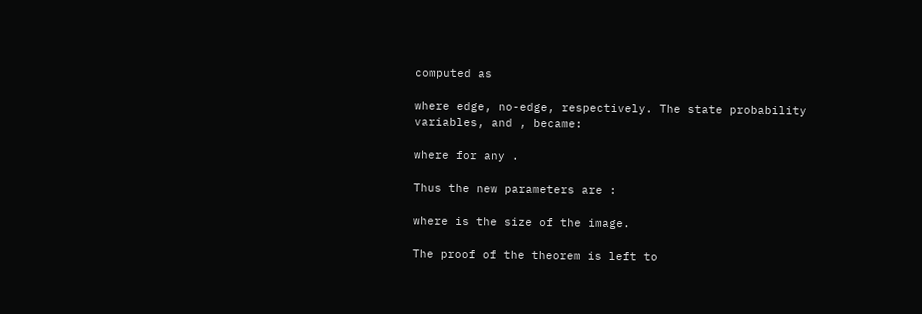computed as

where edge, no-edge, respectively. The state probability variables, and , became:

where for any .

Thus the new parameters are :

where is the size of the image.

The proof of the theorem is left to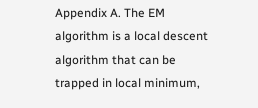Appendix A. The EM algorithm is a local descent algorithm that can be trapped in local minimum,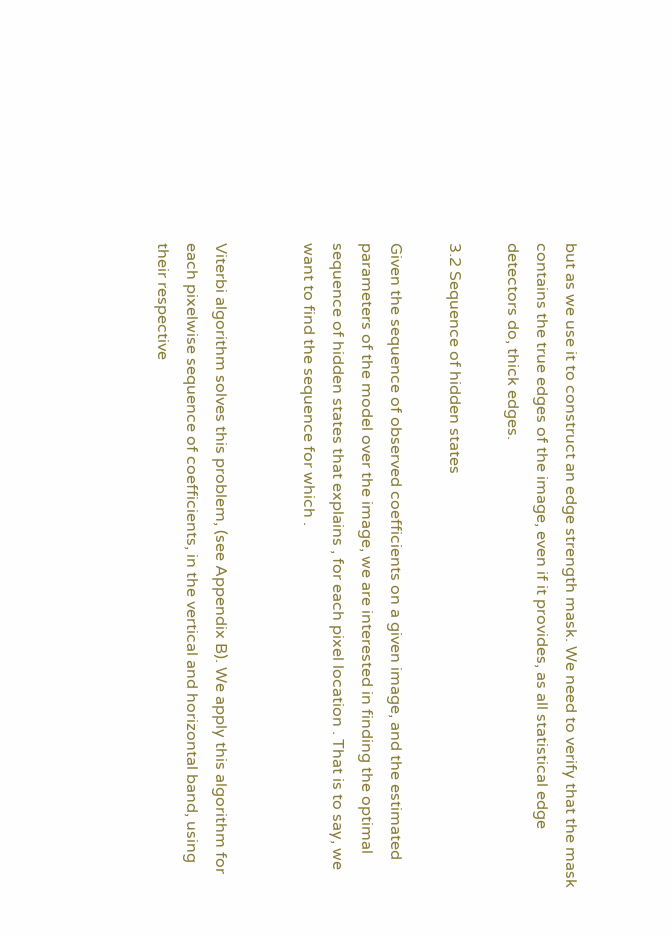but as we use it to construct an edge strength mask. We need to verify that the mask contains the true edges of the image, even if it provides, as all statistical edge detectors do, thick edges.

3.2 Sequence of hidden states

Given the sequence of observed coefficients on a given image, and the estimated parameters of the model over the image, we are interested in finding the optimal sequence of hidden states that explains , for each pixel location . That is to say, we want to find the sequence for which .


Viterbi algorithm solves this problem, (see Appendix B). We apply this algorithm for each pixelwise sequence of coefficients, in the vertical and horizontal band, using their respective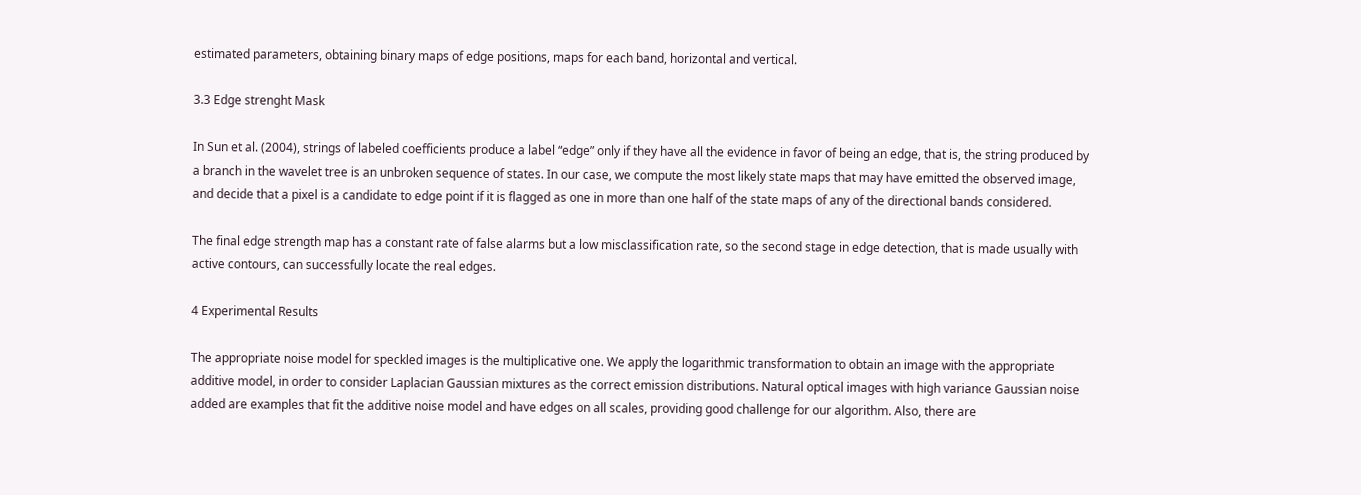estimated parameters, obtaining binary maps of edge positions, maps for each band, horizontal and vertical.

3.3 Edge strenght Mask

In Sun et al. (2004), strings of labeled coefficients produce a label “edge” only if they have all the evidence in favor of being an edge, that is, the string produced by a branch in the wavelet tree is an unbroken sequence of states. In our case, we compute the most likely state maps that may have emitted the observed image, and decide that a pixel is a candidate to edge point if it is flagged as one in more than one half of the state maps of any of the directional bands considered.

The final edge strength map has a constant rate of false alarms but a low misclassification rate, so the second stage in edge detection, that is made usually with active contours, can successfully locate the real edges.

4 Experimental Results

The appropriate noise model for speckled images is the multiplicative one. We apply the logarithmic transformation to obtain an image with the appropriate additive model, in order to consider Laplacian Gaussian mixtures as the correct emission distributions. Natural optical images with high variance Gaussian noise added are examples that fit the additive noise model and have edges on all scales, providing good challenge for our algorithm. Also, there are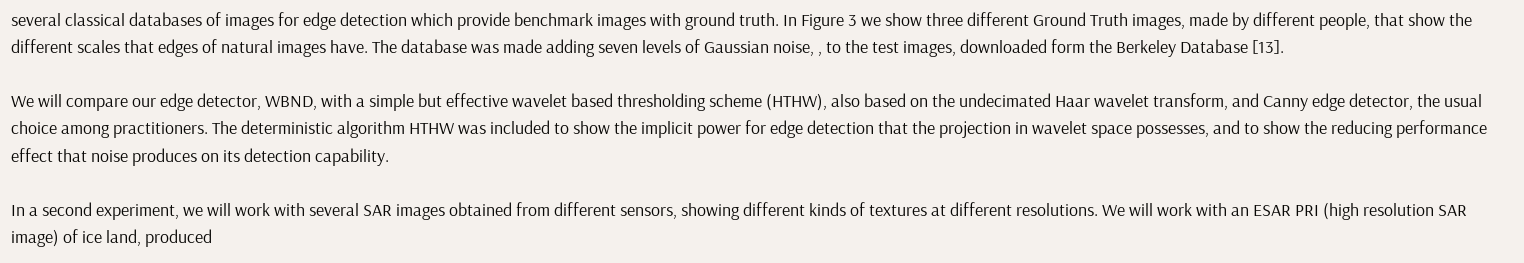several classical databases of images for edge detection which provide benchmark images with ground truth. In Figure 3 we show three different Ground Truth images, made by different people, that show the different scales that edges of natural images have. The database was made adding seven levels of Gaussian noise, , to the test images, downloaded form the Berkeley Database [13].

We will compare our edge detector, WBND, with a simple but effective wavelet based thresholding scheme (HTHW), also based on the undecimated Haar wavelet transform, and Canny edge detector, the usual choice among practitioners. The deterministic algorithm HTHW was included to show the implicit power for edge detection that the projection in wavelet space possesses, and to show the reducing performance effect that noise produces on its detection capability.

In a second experiment, we will work with several SAR images obtained from different sensors, showing different kinds of textures at different resolutions. We will work with an ESAR PRI (high resolution SAR image) of ice land, produced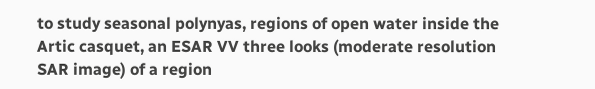to study seasonal polynyas, regions of open water inside the Artic casquet, an ESAR VV three looks (moderate resolution SAR image) of a region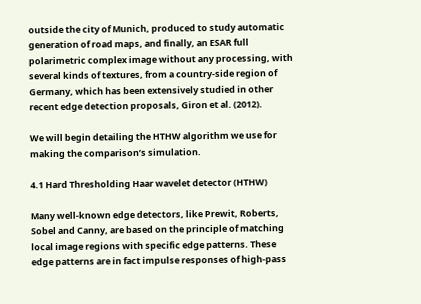outside the city of Munich, produced to study automatic generation of road maps, and finally, an ESAR full polarimetric complex image without any processing, with several kinds of textures, from a country-side region of Germany, which has been extensively studied in other recent edge detection proposals, Giron et al. (2012).

We will begin detailing the HTHW algorithm we use for making the comparison’s simulation.

4.1 Hard Thresholding Haar wavelet detector (HTHW)

Many well-known edge detectors, like Prewit, Roberts, Sobel and Canny, are based on the principle of matching local image regions with specific edge patterns. These edge patterns are in fact impulse responses of high-pass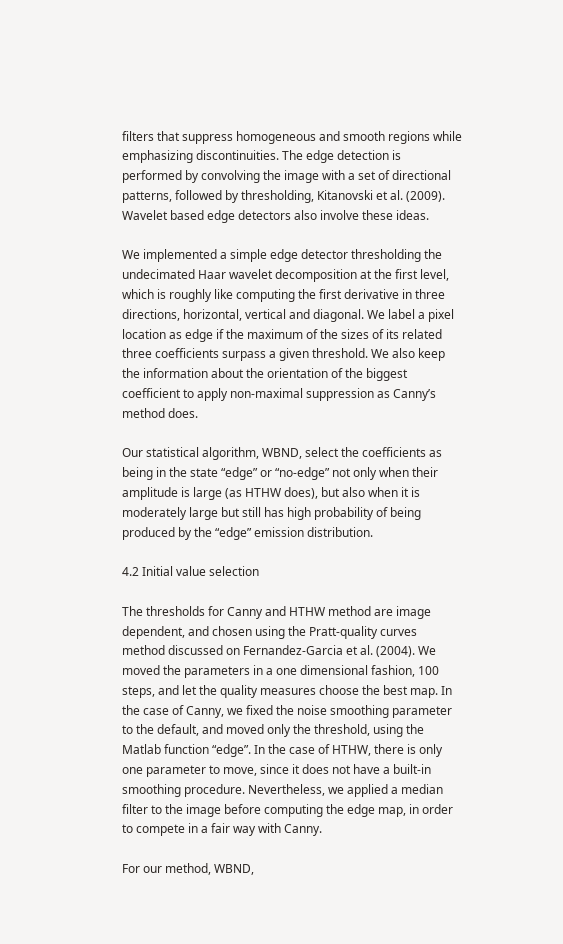filters that suppress homogeneous and smooth regions while emphasizing discontinuities. The edge detection is performed by convolving the image with a set of directional patterns, followed by thresholding, Kitanovski et al. (2009). Wavelet based edge detectors also involve these ideas.

We implemented a simple edge detector thresholding the undecimated Haar wavelet decomposition at the first level, which is roughly like computing the first derivative in three directions, horizontal, vertical and diagonal. We label a pixel location as edge if the maximum of the sizes of its related three coefficients surpass a given threshold. We also keep the information about the orientation of the biggest coefficient to apply non-maximal suppression as Canny’s method does.

Our statistical algorithm, WBND, select the coefficients as being in the state “edge” or “no-edge” not only when their amplitude is large (as HTHW does), but also when it is moderately large but still has high probability of being produced by the “edge” emission distribution.

4.2 Initial value selection

The thresholds for Canny and HTHW method are image dependent, and chosen using the Pratt-quality curves method discussed on Fernandez-Garcia et al. (2004). We moved the parameters in a one dimensional fashion, 100 steps, and let the quality measures choose the best map. In the case of Canny, we fixed the noise smoothing parameter to the default, and moved only the threshold, using the Matlab function “edge”. In the case of HTHW, there is only one parameter to move, since it does not have a built-in smoothing procedure. Nevertheless, we applied a median filter to the image before computing the edge map, in order to compete in a fair way with Canny.

For our method, WBND,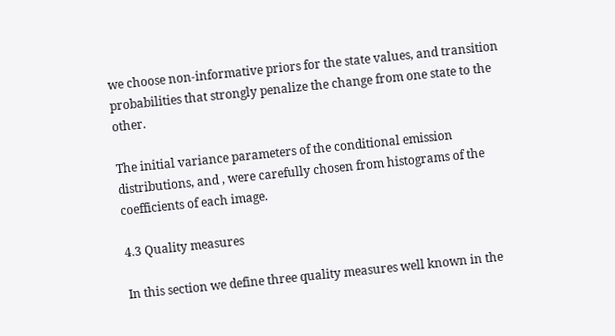we choose non-informative priors for the state values, and transition probabilities that strongly penalize the change from one state to the other.

The initial variance parameters of the conditional emission distributions, and , were carefully chosen from histograms of the coefficients of each image.

4.3 Quality measures

In this section we define three quality measures well known in the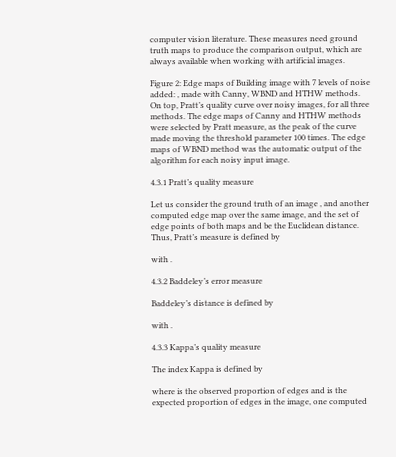computer vision literature. These measures need ground truth maps to produce the comparison output, which are always available when working with artificial images.

Figure 2: Edge maps of Building image with 7 levels of noise added: , made with Canny, WBND and HTHW methods. On top, Pratt’s quality curve over noisy images, for all three methods. The edge maps of Canny and HTHW methods were selected by Pratt measure, as the peak of the curve made moving the threshold parameter 100 times. The edge maps of WBND method was the automatic output of the algorithm for each noisy input image.

4.3.1 Pratt’s quality measure

Let us consider the ground truth of an image , and another computed edge map over the same image, and the set of edge points of both maps and be the Euclidean distance. Thus, Pratt’s measure is defined by

with .

4.3.2 Baddeley’s error measure

Baddeley’s distance is defined by

with .

4.3.3 Kappa’s quality measure

The index Kappa is defined by

where is the observed proportion of edges and is the expected proportion of edges in the image, one computed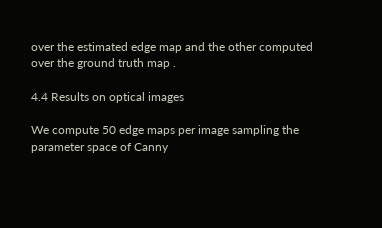over the estimated edge map and the other computed over the ground truth map .

4.4 Results on optical images

We compute 50 edge maps per image sampling the parameter space of Canny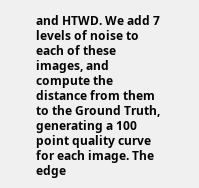and HTWD. We add 7 levels of noise to each of these images, and compute the distance from them to the Ground Truth, generating a 100 point quality curve for each image. The edge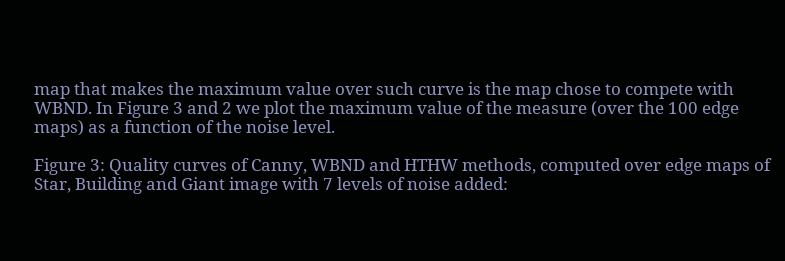map that makes the maximum value over such curve is the map chose to compete with WBND. In Figure 3 and 2 we plot the maximum value of the measure (over the 100 edge maps) as a function of the noise level.

Figure 3: Quality curves of Canny, WBND and HTHW methods, computed over edge maps of Star, Building and Giant image with 7 levels of noise added: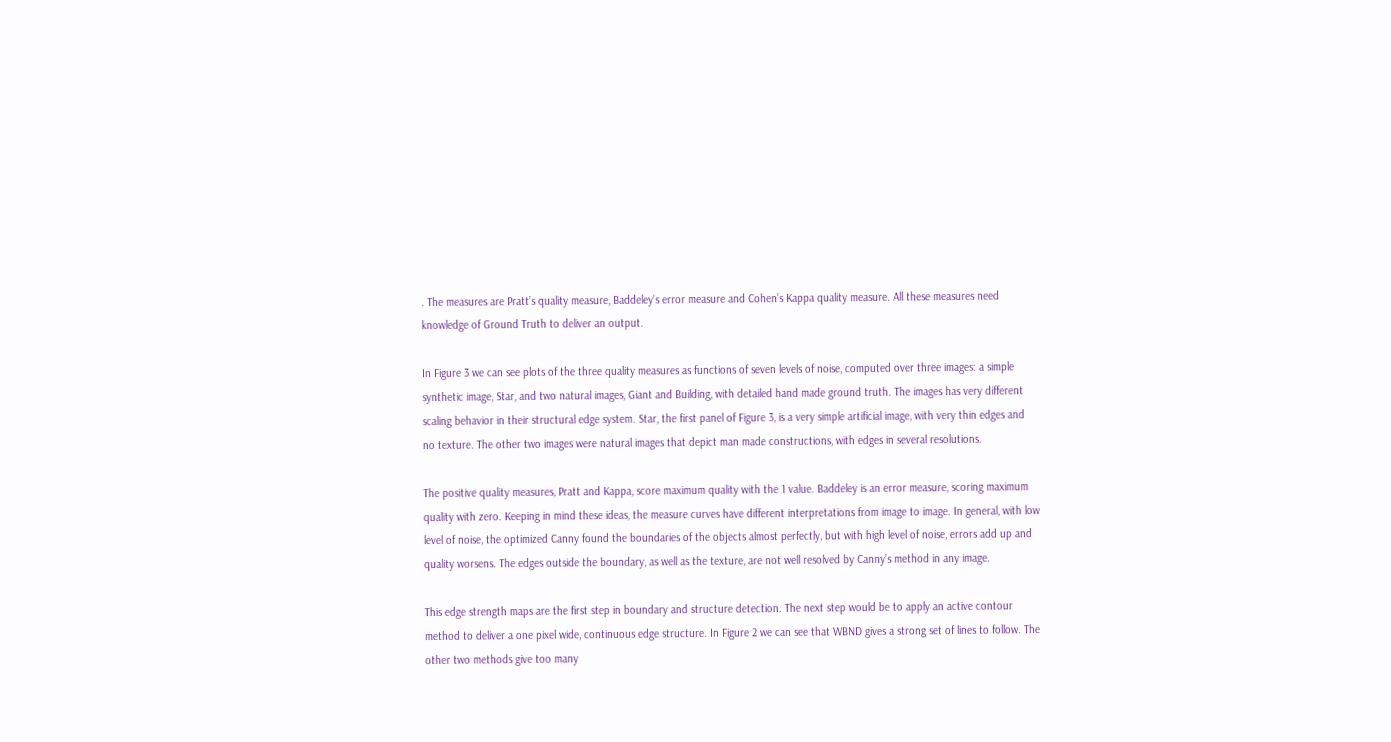. The measures are Pratt’s quality measure, Baddeley’s error measure and Cohen’s Kappa quality measure. All these measures need knowledge of Ground Truth to deliver an output.

In Figure 3 we can see plots of the three quality measures as functions of seven levels of noise, computed over three images: a simple synthetic image, Star, and two natural images, Giant and Building, with detailed hand made ground truth. The images has very different scaling behavior in their structural edge system. Star, the first panel of Figure 3, is a very simple artificial image, with very thin edges and no texture. The other two images were natural images that depict man made constructions, with edges in several resolutions.

The positive quality measures, Pratt and Kappa, score maximum quality with the 1 value. Baddeley is an error measure, scoring maximum quality with zero. Keeping in mind these ideas, the measure curves have different interpretations from image to image. In general, with low level of noise, the optimized Canny found the boundaries of the objects almost perfectly, but with high level of noise, errors add up and quality worsens. The edges outside the boundary, as well as the texture, are not well resolved by Canny’s method in any image.

This edge strength maps are the first step in boundary and structure detection. The next step would be to apply an active contour method to deliver a one pixel wide, continuous edge structure. In Figure 2 we can see that WBND gives a strong set of lines to follow. The other two methods give too many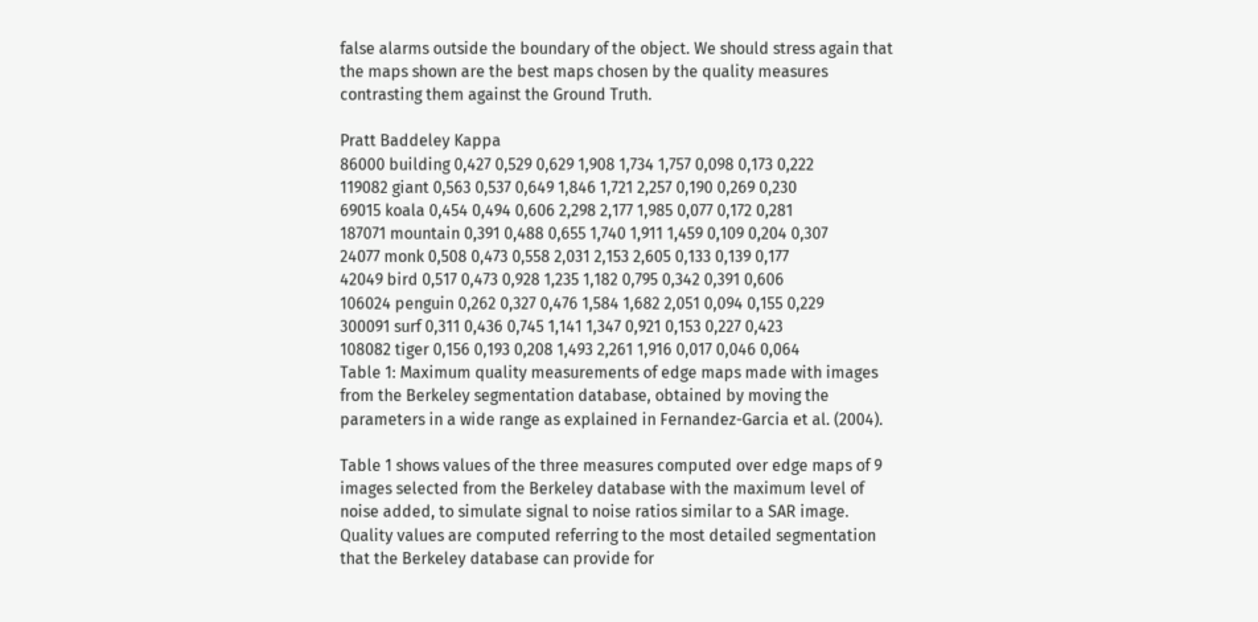false alarms outside the boundary of the object. We should stress again that the maps shown are the best maps chosen by the quality measures contrasting them against the Ground Truth.

Pratt Baddeley Kappa
86000 building 0,427 0,529 0,629 1,908 1,734 1,757 0,098 0,173 0,222
119082 giant 0,563 0,537 0,649 1,846 1,721 2,257 0,190 0,269 0,230
69015 koala 0,454 0,494 0,606 2,298 2,177 1,985 0,077 0,172 0,281
187071 mountain 0,391 0,488 0,655 1,740 1,911 1,459 0,109 0,204 0,307
24077 monk 0,508 0,473 0,558 2,031 2,153 2,605 0,133 0,139 0,177
42049 bird 0,517 0,473 0,928 1,235 1,182 0,795 0,342 0,391 0,606
106024 penguin 0,262 0,327 0,476 1,584 1,682 2,051 0,094 0,155 0,229
300091 surf 0,311 0,436 0,745 1,141 1,347 0,921 0,153 0,227 0,423
108082 tiger 0,156 0,193 0,208 1,493 2,261 1,916 0,017 0,046 0,064
Table 1: Maximum quality measurements of edge maps made with images from the Berkeley segmentation database, obtained by moving the parameters in a wide range as explained in Fernandez-Garcia et al. (2004).

Table 1 shows values of the three measures computed over edge maps of 9 images selected from the Berkeley database with the maximum level of noise added, to simulate signal to noise ratios similar to a SAR image. Quality values are computed referring to the most detailed segmentation that the Berkeley database can provide for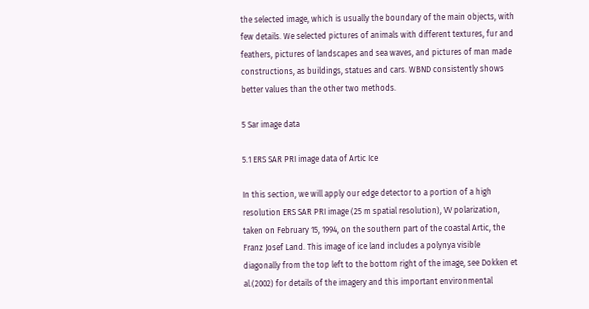the selected image, which is usually the boundary of the main objects, with few details. We selected pictures of animals with different textures, fur and feathers, pictures of landscapes and sea waves, and pictures of man made constructions, as buildings, statues and cars. WBND consistently shows better values than the other two methods.

5 Sar image data

5.1 ERS SAR PRI image data of Artic Ice

In this section, we will apply our edge detector to a portion of a high resolution ERS SAR PRI image (25 m spatial resolution), VV polarization, taken on February 15, 1994, on the southern part of the coastal Artic, the Franz Josef Land. This image of ice land includes a polynya visible diagonally from the top left to the bottom right of the image, see Dokken et al.(2002) for details of the imagery and this important environmental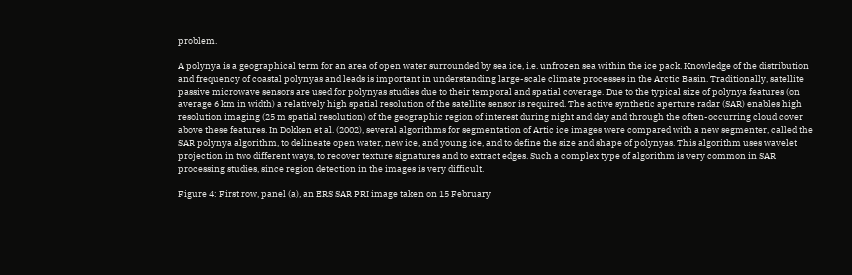problem.

A polynya is a geographical term for an area of open water surrounded by sea ice, i.e. unfrozen sea within the ice pack. Knowledge of the distribution and frequency of coastal polynyas and leads is important in understanding large-scale climate processes in the Arctic Basin. Traditionally, satellite passive microwave sensors are used for polynyas studies due to their temporal and spatial coverage. Due to the typical size of polynya features (on average 6 km in width) a relatively high spatial resolution of the satellite sensor is required. The active synthetic aperture radar (SAR) enables high resolution imaging (25 m spatial resolution) of the geographic region of interest during night and day and through the often-occurring cloud cover above these features. In Dokken et al. (2002), several algorithms for segmentation of Artic ice images were compared with a new segmenter, called the SAR polynya algorithm, to delineate open water, new ice, and young ice, and to define the size and shape of polynyas. This algorithm uses wavelet projection in two different ways, to recover texture signatures and to extract edges. Such a complex type of algorithm is very common in SAR processing studies, since region detection in the images is very difficult.

Figure 4: First row, panel (a), an ERS SAR PRI image taken on 15 February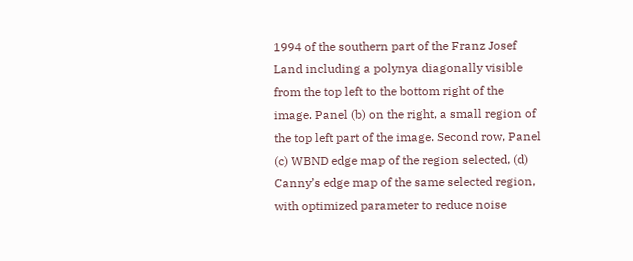1994 of the southern part of the Franz Josef Land including a polynya diagonally visible from the top left to the bottom right of the image. Panel (b) on the right, a small region of the top left part of the image. Second row, Panel (c) WBND edge map of the region selected, (d) Canny’s edge map of the same selected region, with optimized parameter to reduce noise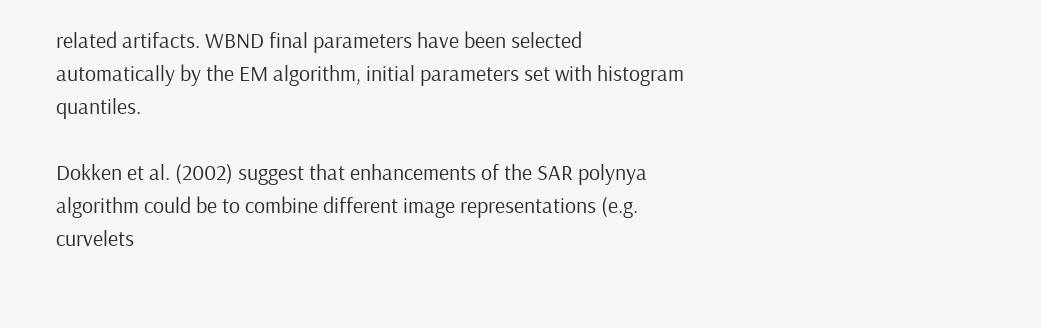related artifacts. WBND final parameters have been selected automatically by the EM algorithm, initial parameters set with histogram quantiles.

Dokken et al. (2002) suggest that enhancements of the SAR polynya algorithm could be to combine different image representations (e.g. curvelets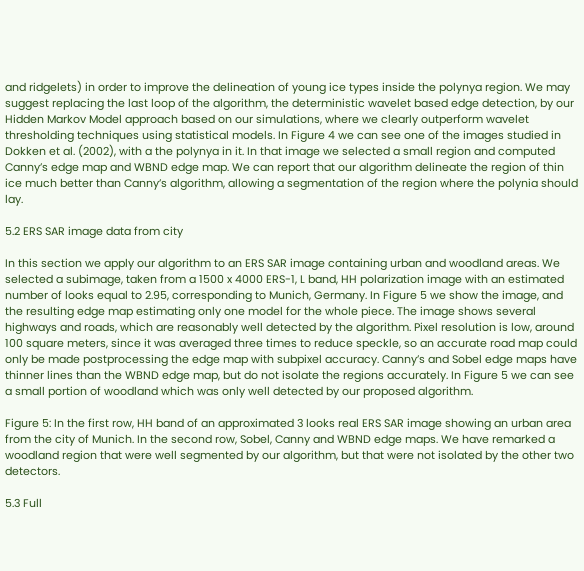and ridgelets) in order to improve the delineation of young ice types inside the polynya region. We may suggest replacing the last loop of the algorithm, the deterministic wavelet based edge detection, by our Hidden Markov Model approach based on our simulations, where we clearly outperform wavelet thresholding techniques using statistical models. In Figure 4 we can see one of the images studied in Dokken et al. (2002), with a the polynya in it. In that image we selected a small region and computed Canny’s edge map and WBND edge map. We can report that our algorithm delineate the region of thin ice much better than Canny’s algorithm, allowing a segmentation of the region where the polynia should lay.

5.2 ERS SAR image data from city

In this section we apply our algorithm to an ERS SAR image containing urban and woodland areas. We selected a subimage, taken from a 1500 x 4000 ERS-1, L band, HH polarization image with an estimated number of looks equal to 2.95, corresponding to Munich, Germany. In Figure 5 we show the image, and the resulting edge map estimating only one model for the whole piece. The image shows several highways and roads, which are reasonably well detected by the algorithm. Pixel resolution is low, around 100 square meters, since it was averaged three times to reduce speckle, so an accurate road map could only be made postprocessing the edge map with subpixel accuracy. Canny’s and Sobel edge maps have thinner lines than the WBND edge map, but do not isolate the regions accurately. In Figure 5 we can see a small portion of woodland which was only well detected by our proposed algorithm.

Figure 5: In the first row, HH band of an approximated 3 looks real ERS SAR image showing an urban area from the city of Munich. In the second row, Sobel, Canny and WBND edge maps. We have remarked a woodland region that were well segmented by our algorithm, but that were not isolated by the other two detectors.

5.3 Full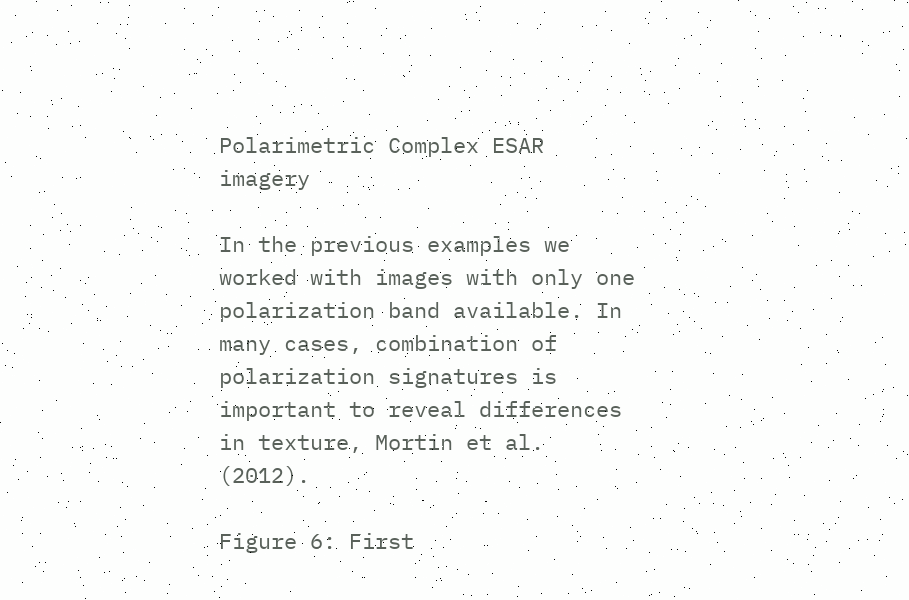Polarimetric Complex ESAR imagery

In the previous examples we worked with images with only one polarization band available. In many cases, combination of polarization signatures is important to reveal differences in texture, Mortin et al. (2012).

Figure 6: First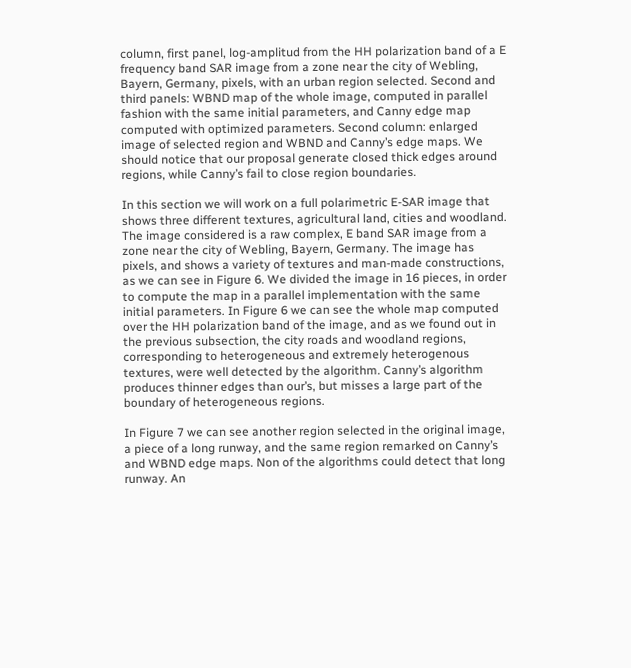column, first panel, log-amplitud from the HH polarization band of a E frequency band SAR image from a zone near the city of Webling, Bayern, Germany, pixels, with an urban region selected. Second and third panels: WBND map of the whole image, computed in parallel fashion with the same initial parameters, and Canny edge map computed with optimized parameters. Second column: enlarged image of selected region and WBND and Canny’s edge maps. We should notice that our proposal generate closed thick edges around regions, while Canny’s fail to close region boundaries.

In this section we will work on a full polarimetric E-SAR image that shows three different textures, agricultural land, cities and woodland. The image considered is a raw complex, E band SAR image from a zone near the city of Webling, Bayern, Germany. The image has pixels, and shows a variety of textures and man-made constructions, as we can see in Figure 6. We divided the image in 16 pieces, in order to compute the map in a parallel implementation with the same initial parameters. In Figure 6 we can see the whole map computed over the HH polarization band of the image, and as we found out in the previous subsection, the city roads and woodland regions, corresponding to heterogeneous and extremely heterogenous textures, were well detected by the algorithm. Canny’s algorithm produces thinner edges than our’s, but misses a large part of the boundary of heterogeneous regions.

In Figure 7 we can see another region selected in the original image, a piece of a long runway, and the same region remarked on Canny’s and WBND edge maps. Non of the algorithms could detect that long runway. An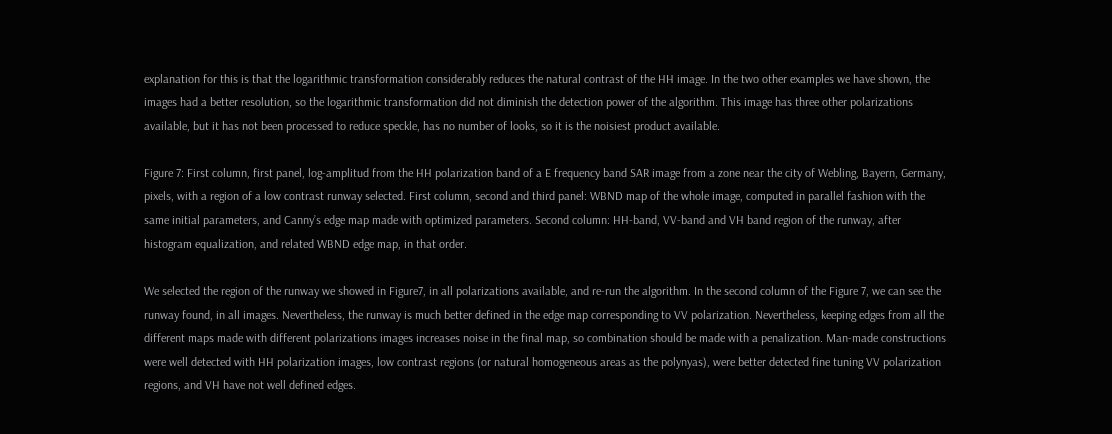explanation for this is that the logarithmic transformation considerably reduces the natural contrast of the HH image. In the two other examples we have shown, the images had a better resolution, so the logarithmic transformation did not diminish the detection power of the algorithm. This image has three other polarizations available, but it has not been processed to reduce speckle, has no number of looks, so it is the noisiest product available.

Figure 7: First column, first panel, log-amplitud from the HH polarization band of a E frequency band SAR image from a zone near the city of Webling, Bayern, Germany, pixels, with a region of a low contrast runway selected. First column, second and third panel: WBND map of the whole image, computed in parallel fashion with the same initial parameters, and Canny’s edge map made with optimized parameters. Second column: HH-band, VV-band and VH band region of the runway, after histogram equalization, and related WBND edge map, in that order.

We selected the region of the runway we showed in Figure7, in all polarizations available, and re-run the algorithm. In the second column of the Figure 7, we can see the runway found, in all images. Nevertheless, the runway is much better defined in the edge map corresponding to VV polarization. Nevertheless, keeping edges from all the different maps made with different polarizations images increases noise in the final map, so combination should be made with a penalization. Man-made constructions were well detected with HH polarization images, low contrast regions (or natural homogeneous areas as the polynyas), were better detected fine tuning VV polarization regions, and VH have not well defined edges.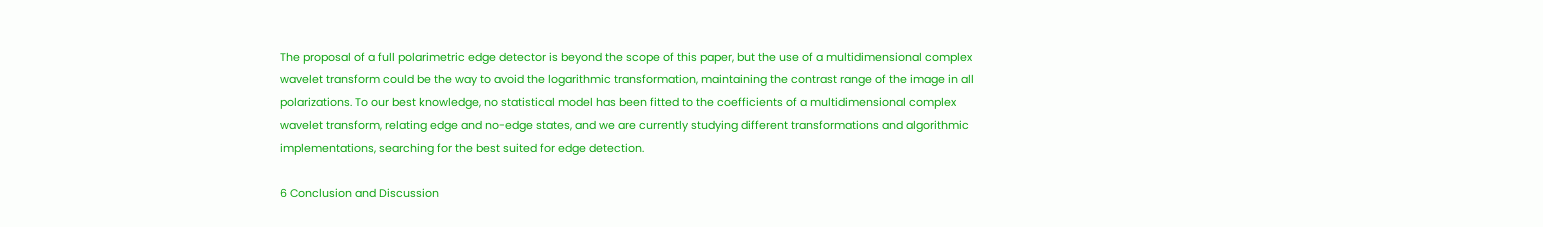The proposal of a full polarimetric edge detector is beyond the scope of this paper, but the use of a multidimensional complex wavelet transform could be the way to avoid the logarithmic transformation, maintaining the contrast range of the image in all polarizations. To our best knowledge, no statistical model has been fitted to the coefficients of a multidimensional complex wavelet transform, relating edge and no-edge states, and we are currently studying different transformations and algorithmic implementations, searching for the best suited for edge detection.

6 Conclusion and Discussion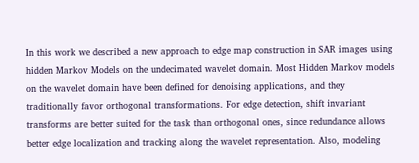In this work we described a new approach to edge map construction in SAR images using hidden Markov Models on the undecimated wavelet domain. Most Hidden Markov models on the wavelet domain have been defined for denoising applications, and they traditionally favor orthogonal transformations. For edge detection, shift invariant transforms are better suited for the task than orthogonal ones, since redundance allows better edge localization and tracking along the wavelet representation. Also, modeling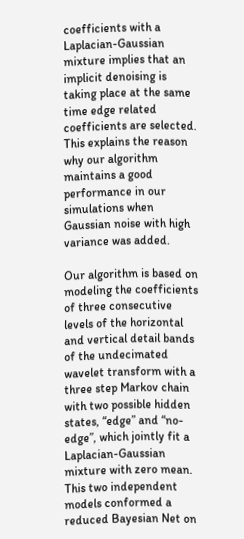coefficients with a Laplacian-Gaussian mixture implies that an implicit denoising is taking place at the same time edge related coefficients are selected. This explains the reason why our algorithm maintains a good performance in our simulations when Gaussian noise with high variance was added.

Our algorithm is based on modeling the coefficients of three consecutive levels of the horizontal and vertical detail bands of the undecimated wavelet transform with a three step Markov chain with two possible hidden states, “edge” and “no-edge”, which jointly fit a Laplacian-Gaussian mixture with zero mean. This two independent models conformed a reduced Bayesian Net on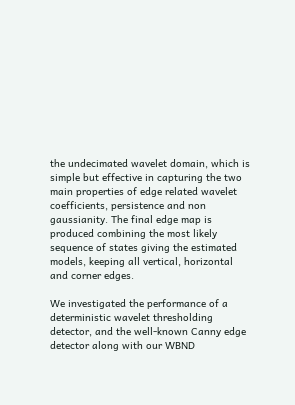the undecimated wavelet domain, which is simple but effective in capturing the two main properties of edge related wavelet coefficients, persistence and non gaussianity. The final edge map is produced combining the most likely sequence of states giving the estimated models, keeping all vertical, horizontal and corner edges.

We investigated the performance of a deterministic wavelet thresholding detector, and the well-known Canny edge detector along with our WBND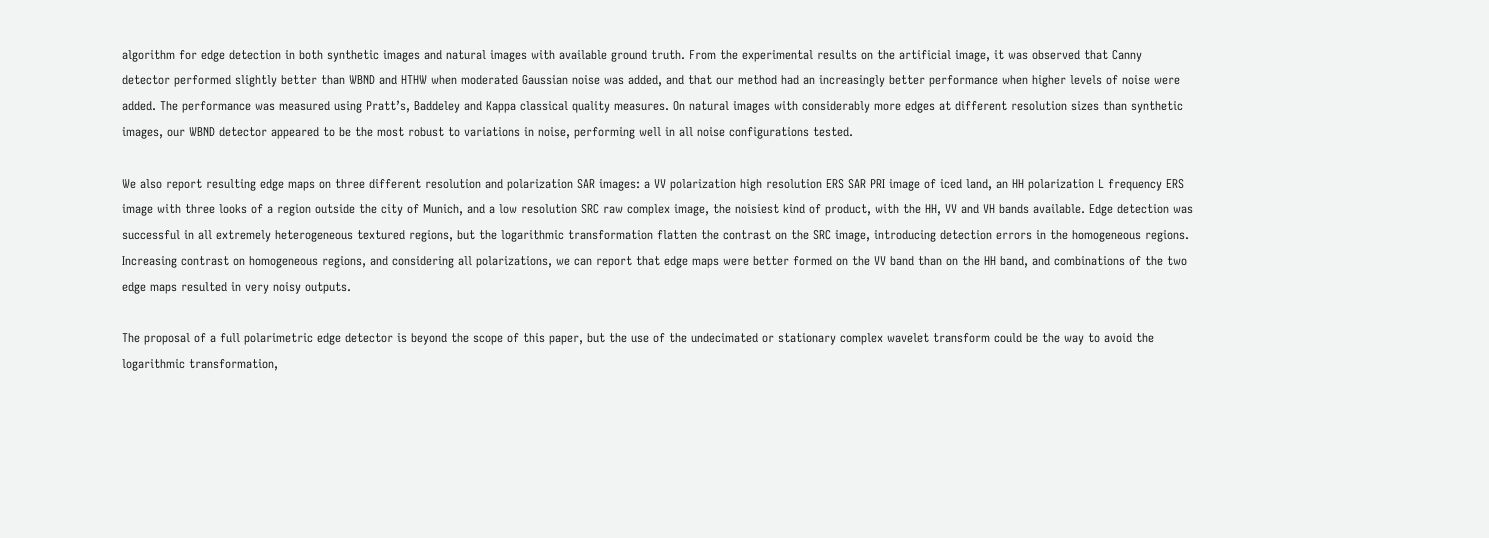algorithm for edge detection in both synthetic images and natural images with available ground truth. From the experimental results on the artificial image, it was observed that Canny detector performed slightly better than WBND and HTHW when moderated Gaussian noise was added, and that our method had an increasingly better performance when higher levels of noise were added. The performance was measured using Pratt’s, Baddeley and Kappa classical quality measures. On natural images with considerably more edges at different resolution sizes than synthetic images, our WBND detector appeared to be the most robust to variations in noise, performing well in all noise configurations tested.

We also report resulting edge maps on three different resolution and polarization SAR images: a VV polarization high resolution ERS SAR PRI image of iced land, an HH polarization L frequency ERS image with three looks of a region outside the city of Munich, and a low resolution SRC raw complex image, the noisiest kind of product, with the HH, VV and VH bands available. Edge detection was successful in all extremely heterogeneous textured regions, but the logarithmic transformation flatten the contrast on the SRC image, introducing detection errors in the homogeneous regions. Increasing contrast on homogeneous regions, and considering all polarizations, we can report that edge maps were better formed on the VV band than on the HH band, and combinations of the two edge maps resulted in very noisy outputs.

The proposal of a full polarimetric edge detector is beyond the scope of this paper, but the use of the undecimated or stationary complex wavelet transform could be the way to avoid the logarithmic transformation,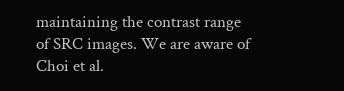maintaining the contrast range of SRC images. We are aware of Choi et al.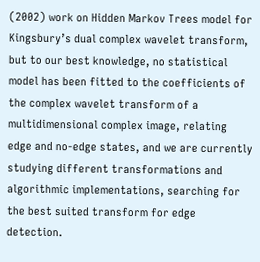(2002) work on Hidden Markov Trees model for Kingsbury’s dual complex wavelet transform, but to our best knowledge, no statistical model has been fitted to the coefficients of the complex wavelet transform of a multidimensional complex image, relating edge and no-edge states, and we are currently studying different transformations and algorithmic implementations, searching for the best suited transform for edge detection.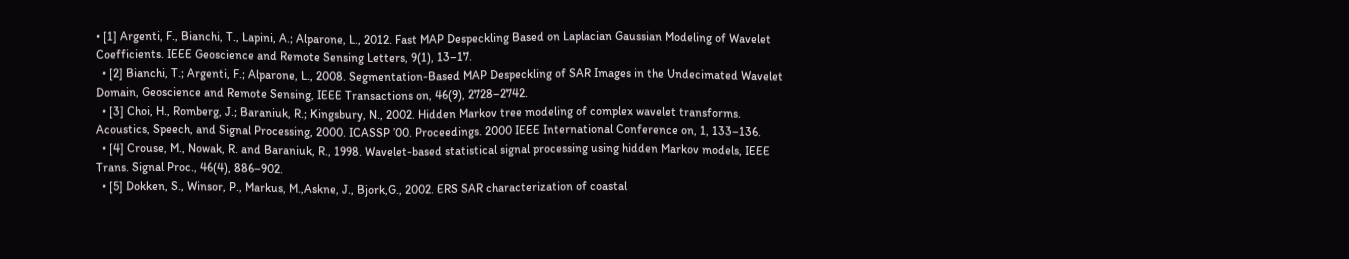• [1] Argenti, F., Bianchi, T., Lapini, A.; Alparone, L., 2012. Fast MAP Despeckling Based on Laplacian Gaussian Modeling of Wavelet Coefficients. IEEE Geoscience and Remote Sensing Letters, 9(1), 13–17.
  • [2] Bianchi, T.; Argenti, F.; Alparone, L., 2008. Segmentation-Based MAP Despeckling of SAR Images in the Undecimated Wavelet Domain, Geoscience and Remote Sensing, IEEE Transactions on, 46(9), 2728–2742.
  • [3] Choi, H., Romberg, J.; Baraniuk, R.; Kingsbury, N., 2002. Hidden Markov tree modeling of complex wavelet transforms. Acoustics, Speech, and Signal Processing, 2000. ICASSP ’00. Proceedings. 2000 IEEE International Conference on, 1, 133–136.
  • [4] Crouse, M., Nowak, R. and Baraniuk, R., 1998. Wavelet-based statistical signal processing using hidden Markov models, IEEE Trans. Signal Proc., 46(4), 886–902.
  • [5] Dokken, S., Winsor, P., Markus, M.,Askne, J., Bjork,G., 2002. ERS SAR characterization of coastal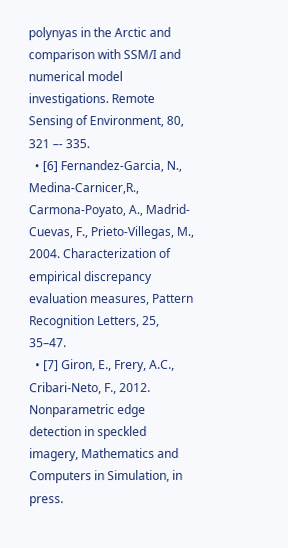polynyas in the Arctic and comparison with SSM/I and numerical model investigations. Remote Sensing of Environment, 80, 321 –- 335.
  • [6] Fernandez-Garcia, N., Medina-Carnicer,R., Carmona-Poyato, A., Madrid-Cuevas, F., Prieto-Villegas, M., 2004. Characterization of empirical discrepancy evaluation measures, Pattern Recognition Letters, 25, 35–47.
  • [7] Giron, E., Frery, A.C., Cribari-Neto, F., 2012. Nonparametric edge detection in speckled imagery, Mathematics and Computers in Simulation, in press.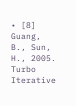• [8] Guang, B., Sun, H., 2005. Turbo Iterative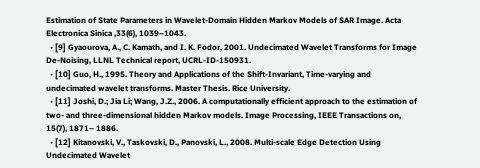Estimation of State Parameters in Wavelet-Domain Hidden Markov Models of SAR Image. Acta Electronica Sinica ,33(6), 1039–1043.
  • [9] Gyaourova, A., C. Kamath, and I. K. Fodor, 2001. Undecimated Wavelet Transforms for Image De-Noising, LLNL Technical report, UCRL-ID-150931.
  • [10] Guo, H., 1995. Theory and Applications of the Shift-Invariant, Time-varying and undecimated wavelet transforms. Master Thesis. Rice University.
  • [11] Joshi, D.; Jia Li; Wang, J.Z., 2006. A computationally efficient approach to the estimation of two- and three-dimensional hidden Markov models. Image Processing, IEEE Transactions on, 15(7), 1871– 1886.
  • [12] Kitanovski, V., Taskovski, D., Panovski, L., 2008. Multi-scale Edge Detection Using Undecimated Wavelet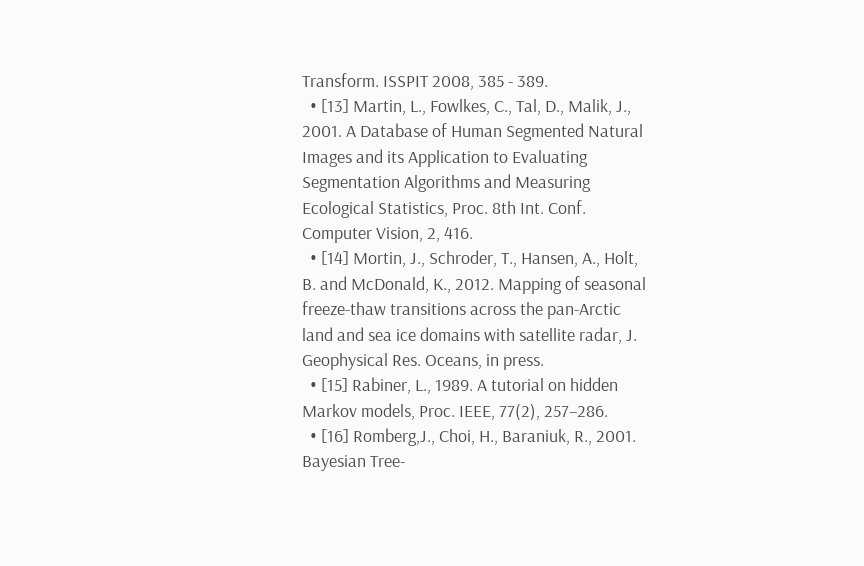Transform. ISSPIT 2008, 385 - 389.
  • [13] Martin, L., Fowlkes, C., Tal, D., Malik, J., 2001. A Database of Human Segmented Natural Images and its Application to Evaluating Segmentation Algorithms and Measuring Ecological Statistics, Proc. 8th Int. Conf. Computer Vision, 2, 416.
  • [14] Mortin, J., Schroder, T., Hansen, A., Holt, B. and McDonald, K., 2012. Mapping of seasonal freeze-thaw transitions across the pan-Arctic land and sea ice domains with satellite radar, J. Geophysical Res. Oceans, in press.
  • [15] Rabiner, L., 1989. A tutorial on hidden Markov models, Proc. IEEE, 77(2), 257–286.
  • [16] Romberg,J., Choi, H., Baraniuk, R., 2001. Bayesian Tree-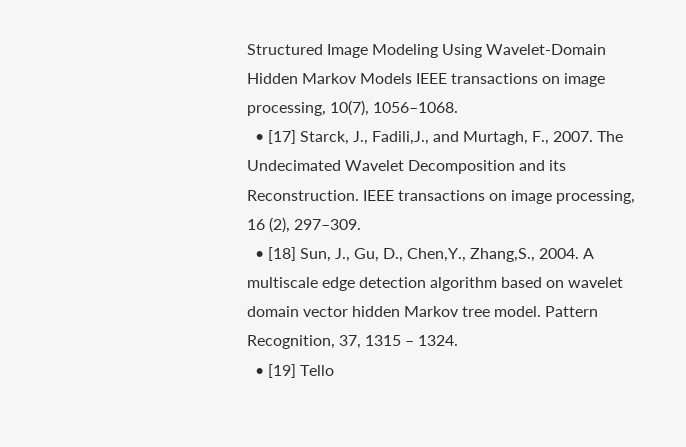Structured Image Modeling Using Wavelet-Domain Hidden Markov Models IEEE transactions on image processing, 10(7), 1056–1068.
  • [17] Starck, J., Fadili,J., and Murtagh, F., 2007. The Undecimated Wavelet Decomposition and its Reconstruction. IEEE transactions on image processing, 16 (2), 297–309.
  • [18] Sun, J., Gu, D., Chen,Y., Zhang,S., 2004. A multiscale edge detection algorithm based on wavelet domain vector hidden Markov tree model. Pattern Recognition, 37, 1315 – 1324.
  • [19] Tello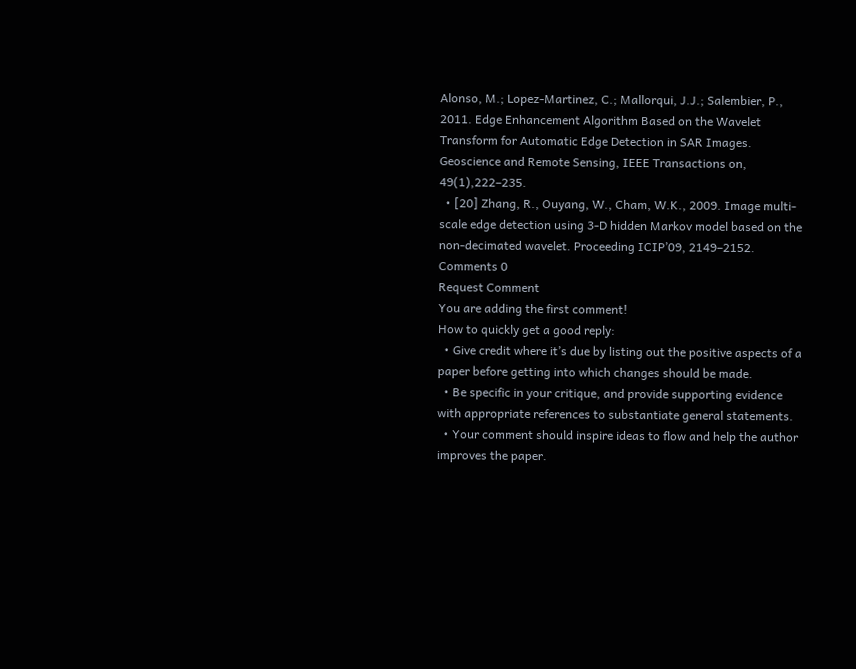Alonso, M.; Lopez-Martinez, C.; Mallorqui, J.J.; Salembier, P., 2011. Edge Enhancement Algorithm Based on the Wavelet Transform for Automatic Edge Detection in SAR Images. Geoscience and Remote Sensing, IEEE Transactions on, 49(1),222–235.
  • [20] Zhang, R., Ouyang, W., Cham, W.K., 2009. Image multi-scale edge detection using 3-D hidden Markov model based on the non-decimated wavelet. Proceeding ICIP’09, 2149–2152.
Comments 0
Request Comment
You are adding the first comment!
How to quickly get a good reply:
  • Give credit where it’s due by listing out the positive aspects of a paper before getting into which changes should be made.
  • Be specific in your critique, and provide supporting evidence with appropriate references to substantiate general statements.
  • Your comment should inspire ideas to flow and help the author improves the paper.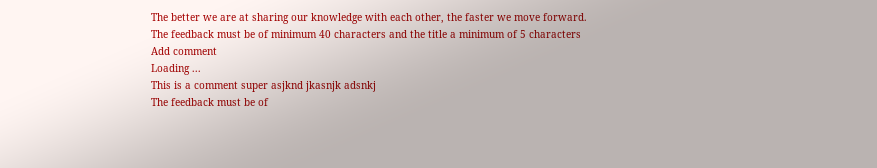The better we are at sharing our knowledge with each other, the faster we move forward.
The feedback must be of minimum 40 characters and the title a minimum of 5 characters
Add comment
Loading ...
This is a comment super asjknd jkasnjk adsnkj
The feedback must be of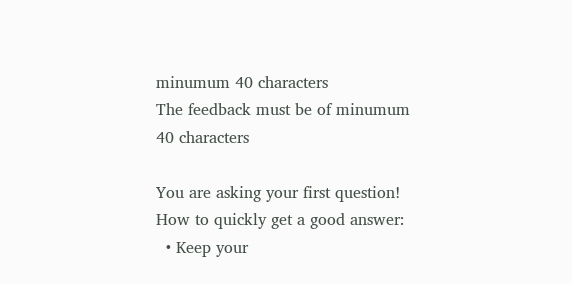minumum 40 characters
The feedback must be of minumum 40 characters

You are asking your first question!
How to quickly get a good answer:
  • Keep your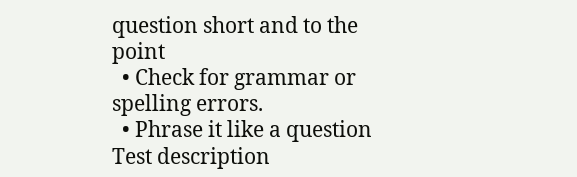question short and to the point
  • Check for grammar or spelling errors.
  • Phrase it like a question
Test description